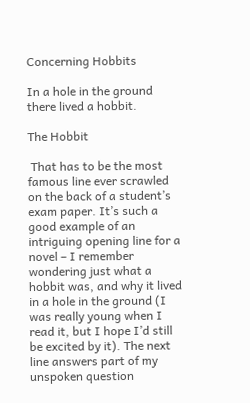Concerning Hobbits

In a hole in the ground there lived a hobbit.

The Hobbit

 That has to be the most famous line ever scrawled on the back of a student’s exam paper. It’s such a good example of an intriguing opening line for a novel – I remember wondering just what a hobbit was, and why it lived in a hole in the ground (I was really young when I read it, but I hope I’d still be excited by it). The next line answers part of my unspoken question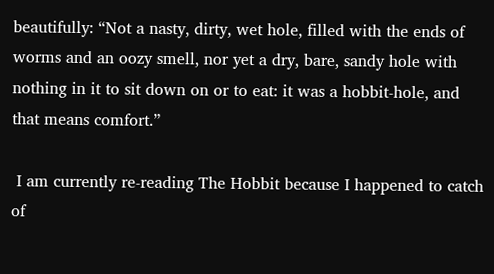beautifully: “Not a nasty, dirty, wet hole, filled with the ends of worms and an oozy smell, nor yet a dry, bare, sandy hole with nothing in it to sit down on or to eat: it was a hobbit-hole, and that means comfort.”

 I am currently re-reading The Hobbit because I happened to catch of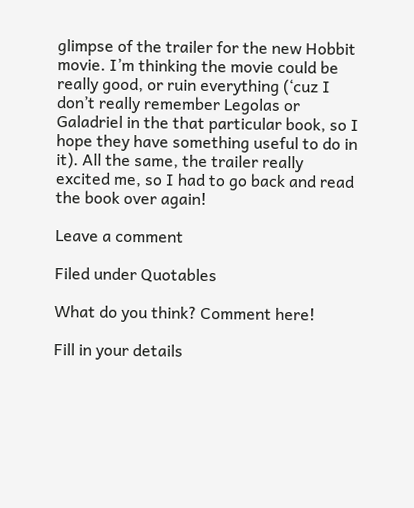glimpse of the trailer for the new Hobbit movie. I’m thinking the movie could be really good, or ruin everything (‘cuz I don’t really remember Legolas or Galadriel in the that particular book, so I hope they have something useful to do in it). All the same, the trailer really excited me, so I had to go back and read the book over again!

Leave a comment

Filed under Quotables

What do you think? Comment here!

Fill in your details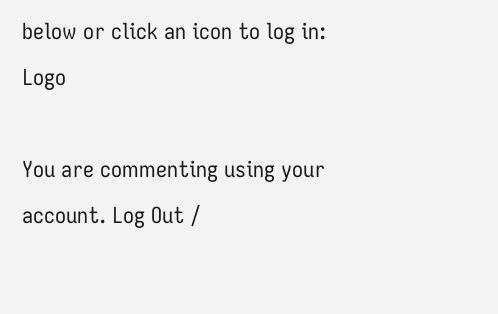below or click an icon to log in: Logo

You are commenting using your account. Log Out /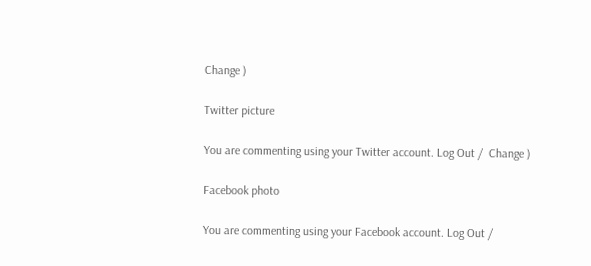Change )

Twitter picture

You are commenting using your Twitter account. Log Out /  Change )

Facebook photo

You are commenting using your Facebook account. Log Out /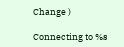Change )

Connecting to %s